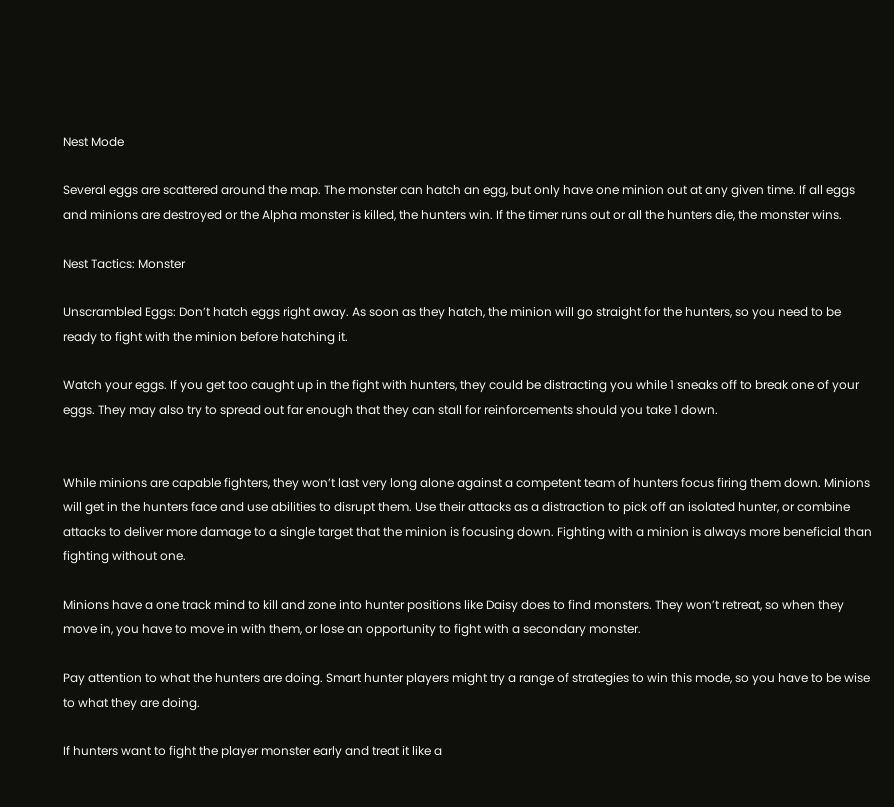Nest Mode

Several eggs are scattered around the map. The monster can hatch an egg, but only have one minion out at any given time. If all eggs and minions are destroyed or the Alpha monster is killed, the hunters win. If the timer runs out or all the hunters die, the monster wins.

Nest Tactics: Monster

Unscrambled Eggs: Don’t hatch eggs right away. As soon as they hatch, the minion will go straight for the hunters, so you need to be ready to fight with the minion before hatching it.

Watch your eggs. If you get too caught up in the fight with hunters, they could be distracting you while 1 sneaks off to break one of your eggs. They may also try to spread out far enough that they can stall for reinforcements should you take 1 down.


While minions are capable fighters, they won’t last very long alone against a competent team of hunters focus firing them down. Minions will get in the hunters face and use abilities to disrupt them. Use their attacks as a distraction to pick off an isolated hunter, or combine attacks to deliver more damage to a single target that the minion is focusing down. Fighting with a minion is always more beneficial than fighting without one.

Minions have a one track mind to kill and zone into hunter positions like Daisy does to find monsters. They won’t retreat, so when they move in, you have to move in with them, or lose an opportunity to fight with a secondary monster.

Pay attention to what the hunters are doing. Smart hunter players might try a range of strategies to win this mode, so you have to be wise to what they are doing.

If hunters want to fight the player monster early and treat it like a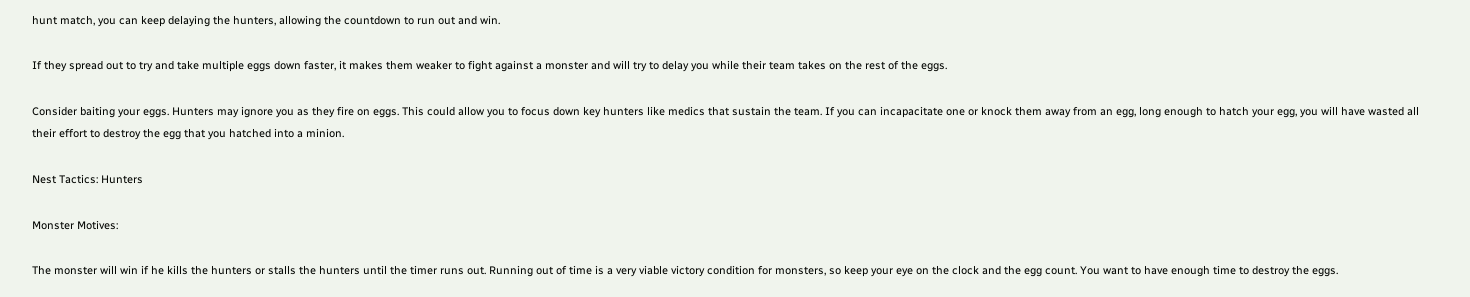hunt match, you can keep delaying the hunters, allowing the countdown to run out and win.

If they spread out to try and take multiple eggs down faster, it makes them weaker to fight against a monster and will try to delay you while their team takes on the rest of the eggs.

Consider baiting your eggs. Hunters may ignore you as they fire on eggs. This could allow you to focus down key hunters like medics that sustain the team. If you can incapacitate one or knock them away from an egg, long enough to hatch your egg, you will have wasted all their effort to destroy the egg that you hatched into a minion.

Nest Tactics: Hunters

Monster Motives:

The monster will win if he kills the hunters or stalls the hunters until the timer runs out. Running out of time is a very viable victory condition for monsters, so keep your eye on the clock and the egg count. You want to have enough time to destroy the eggs.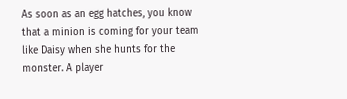As soon as an egg hatches, you know that a minion is coming for your team like Daisy when she hunts for the monster. A player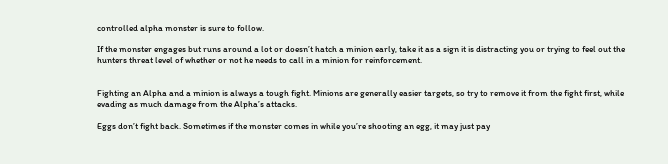controlled alpha monster is sure to follow.

If the monster engages but runs around a lot or doesn’t hatch a minion early, take it as a sign it is distracting you or trying to feel out the hunters threat level of whether or not he needs to call in a minion for reinforcement.


Fighting an Alpha and a minion is always a tough fight. Minions are generally easier targets, so try to remove it from the fight first, while evading as much damage from the Alpha’s attacks.

Eggs don’t fight back. Sometimes if the monster comes in while you’re shooting an egg, it may just pay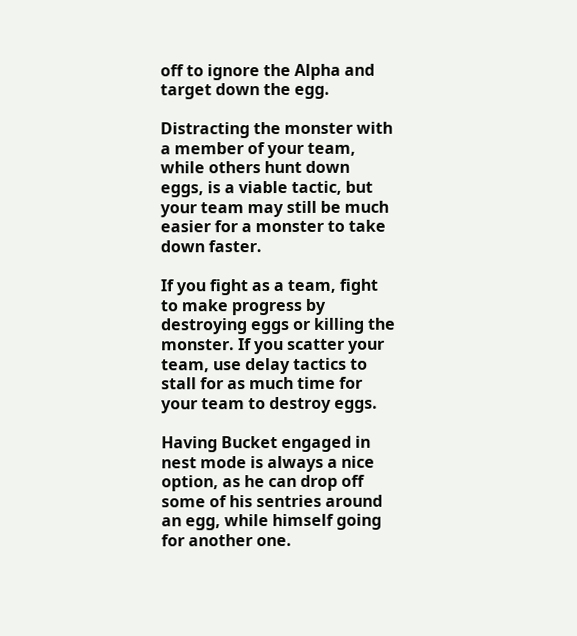off to ignore the Alpha and target down the egg.

Distracting the monster with a member of your team, while others hunt down eggs, is a viable tactic, but your team may still be much easier for a monster to take down faster.

If you fight as a team, fight to make progress by destroying eggs or killing the monster. If you scatter your team, use delay tactics to stall for as much time for your team to destroy eggs.

Having Bucket engaged in nest mode is always a nice option, as he can drop off some of his sentries around an egg, while himself going for another one.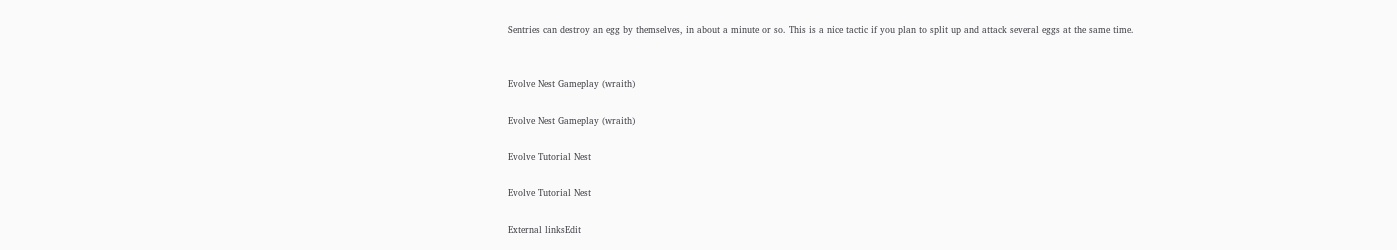Sentries can destroy an egg by themselves, in about a minute or so. This is a nice tactic if you plan to split up and attack several eggs at the same time.


Evolve Nest Gameplay (wraith)

Evolve Nest Gameplay (wraith)

Evolve Tutorial Nest

Evolve Tutorial Nest

External linksEdit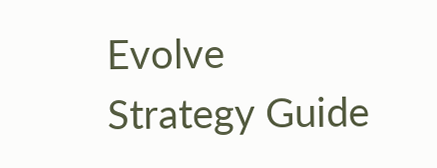Evolve Strategy Guide